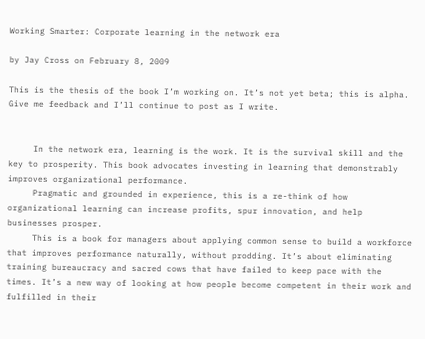Working Smarter: Corporate learning in the network era

by Jay Cross on February 8, 2009

This is the thesis of the book I’m working on. It’s not yet beta; this is alpha. Give me feedback and I’ll continue to post as I write.


     In the network era, learning is the work. It is the survival skill and the key to prosperity. This book advocates investing in learning that demonstrably improves organizational performance.
     Pragmatic and grounded in experience, this is a re-think of how organizational learning can increase profits, spur innovation, and help businesses prosper.
     This is a book for managers about applying common sense to build a workforce that improves performance naturally, without prodding. It’s about eliminating training bureaucracy and sacred cows that have failed to keep pace with the times. It’s a new way of looking at how people become competent in their work and fulfilled in their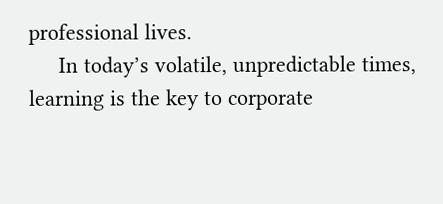professional lives.
     In today’s volatile, unpredictable times, learning is the key to corporate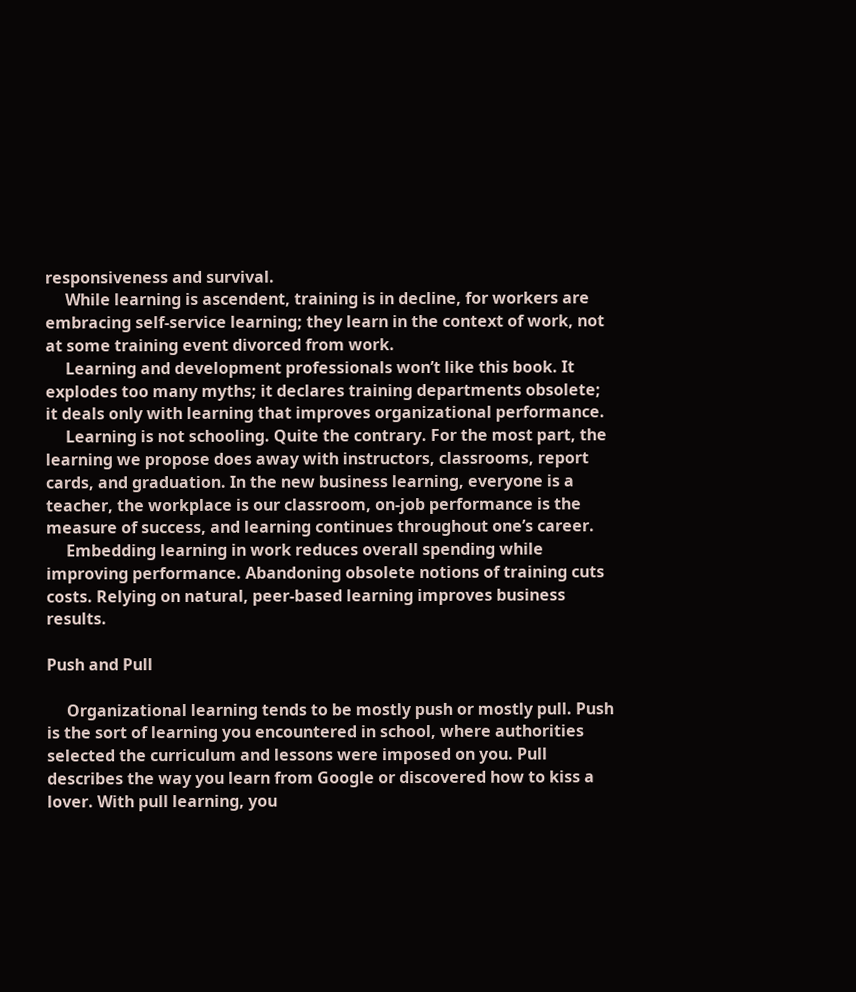responsiveness and survival.
     While learning is ascendent, training is in decline, for workers are embracing self-service learning; they learn in the context of work, not at some training event divorced from work.
     Learning and development professionals won’t like this book. It explodes too many myths; it declares training departments obsolete; it deals only with learning that improves organizational performance.
     Learning is not schooling. Quite the contrary. For the most part, the learning we propose does away with instructors, classrooms, report cards, and graduation. In the new business learning, everyone is a teacher, the workplace is our classroom, on-job performance is the measure of success, and learning continues throughout one’s career.
     Embedding learning in work reduces overall spending while improving performance. Abandoning obsolete notions of training cuts costs. Relying on natural, peer-based learning improves business results.

Push and Pull

     Organizational learning tends to be mostly push or mostly pull. Push is the sort of learning you encountered in school, where authorities selected the curriculum and lessons were imposed on you. Pull describes the way you learn from Google or discovered how to kiss a lover. With pull learning, you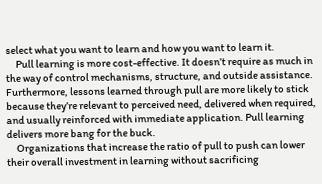select what you want to learn and how you want to learn it.
     Pull learning is more cost-effective. It doesn’t require as much in the way of control mechanisms, structure, and outside assistance. Furthermore, lessons learned through pull are more likely to stick because they’re relevant to perceived need, delivered when required, and usually reinforced with immediate application. Pull learning delivers more bang for the buck.
     Organizations that increase the ratio of pull to push can lower their overall investment in learning without sacrificing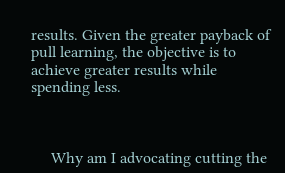results. Given the greater payback of pull learning, the objective is to achieve greater results while spending less.



     Why am I advocating cutting the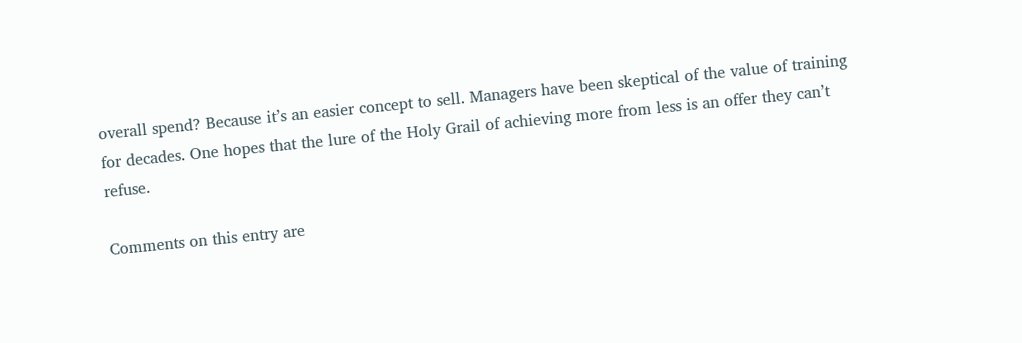overall spend? Because it’s an easier concept to sell. Managers have been skeptical of the value of training for decades. One hopes that the lure of the Holy Grail of achieving more from less is an offer they can’t refuse.

Comments on this entry are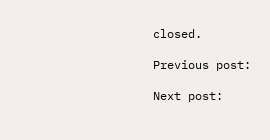closed.

Previous post:

Next post: